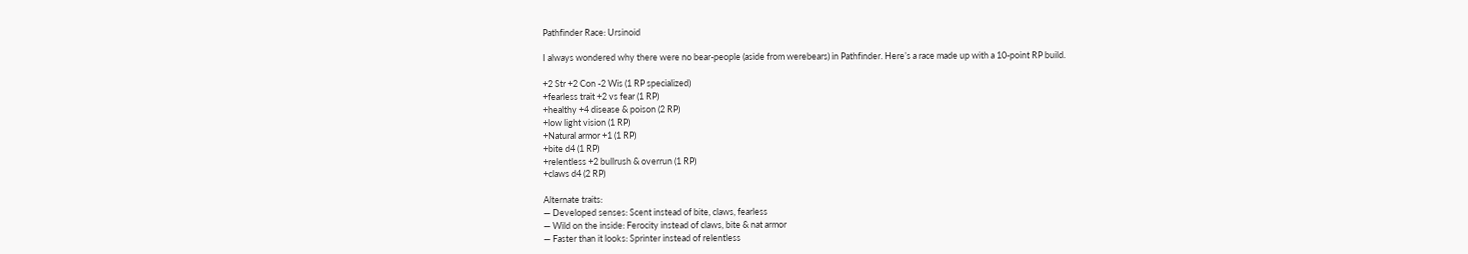Pathfinder Race: Ursinoid

I always wondered why there were no bear-people (aside from werebears) in Pathfinder. Here’s a race made up with a 10-point RP build.

+2 Str +2 Con -2 Wis (1 RP specialized)
+fearless trait +2 vs fear (1 RP)
+healthy +4 disease & poison (2 RP)
+low light vision (1 RP)
+Natural armor +1 (1 RP)
+bite d4 (1 RP)
+relentless +2 bullrush & overrun (1 RP)
+claws d4 (2 RP)

Alternate traits:
— Developed senses: Scent instead of bite, claws, fearless
— Wild on the inside: Ferocity instead of claws, bite & nat armor
— Faster than it looks: Sprinter instead of relentless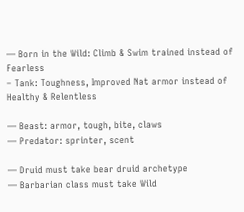— Born in the Wild: Climb & Swim trained instead of Fearless
– Tank: Toughness, Improved Nat armor instead of Healthy & Relentless

— Beast: armor, tough, bite, claws
— Predator: sprinter, scent

— Druid must take bear druid archetype
— Barbarian class must take Wild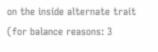on the inside alternate trait (for balance reasons: 3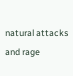natural attacks and rage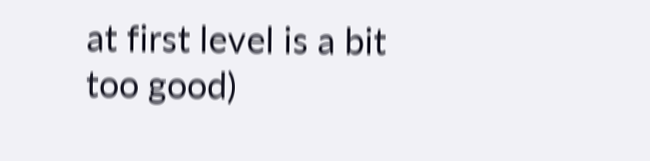at first level is a bit too good)